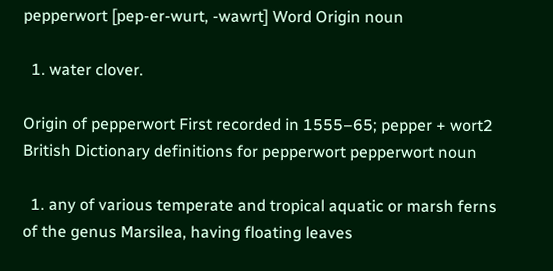pepperwort [pep-er-wurt, -wawrt] Word Origin noun

  1. water clover.

Origin of pepperwort First recorded in 1555–65; pepper + wort2 British Dictionary definitions for pepperwort pepperwort noun

  1. any of various temperate and tropical aquatic or marsh ferns of the genus Marsilea, having floating leaves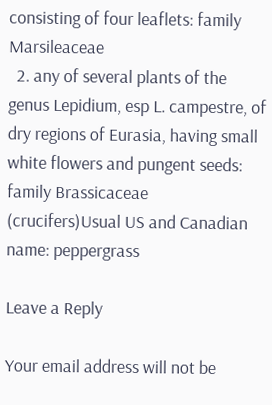consisting of four leaflets: family Marsileaceae
  2. any of several plants of the genus Lepidium, esp L. campestre, of dry regions of Eurasia, having small white flowers and pungent seeds: family Brassicaceae (crucifers)Usual US and Canadian name: peppergrass

Leave a Reply

Your email address will not be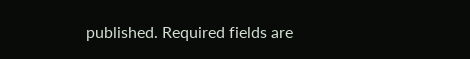published. Required fields are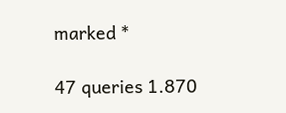marked *

47 queries 1.870